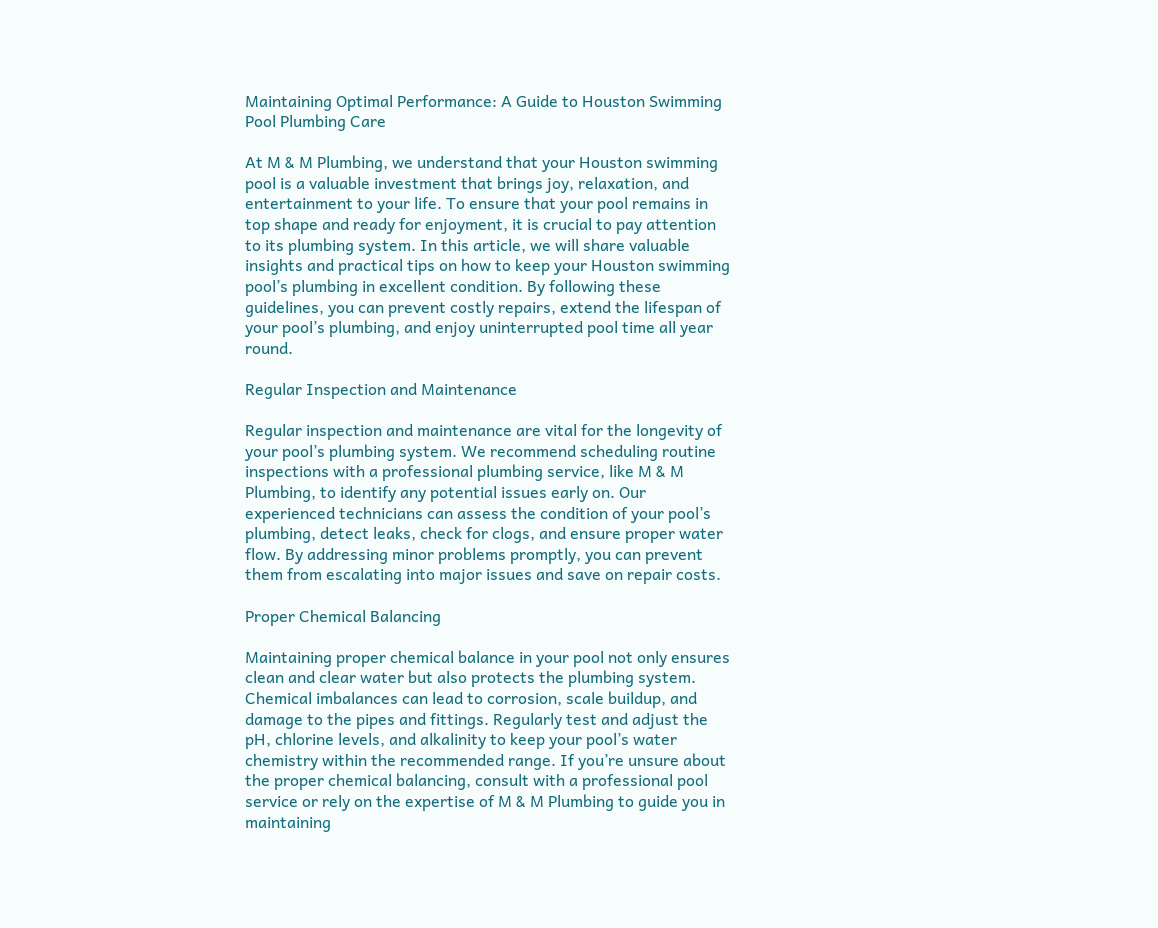Maintaining Optimal Performance: A Guide to Houston Swimming Pool Plumbing Care

At M & M Plumbing, we understand that your Houston swimming pool is a valuable investment that brings joy, relaxation, and entertainment to your life. To ensure that your pool remains in top shape and ready for enjoyment, it is crucial to pay attention to its plumbing system. In this article, we will share valuable insights and practical tips on how to keep your Houston swimming pool’s plumbing in excellent condition. By following these guidelines, you can prevent costly repairs, extend the lifespan of your pool’s plumbing, and enjoy uninterrupted pool time all year round.

Regular Inspection and Maintenance

Regular inspection and maintenance are vital for the longevity of your pool’s plumbing system. We recommend scheduling routine inspections with a professional plumbing service, like M & M Plumbing, to identify any potential issues early on. Our experienced technicians can assess the condition of your pool’s plumbing, detect leaks, check for clogs, and ensure proper water flow. By addressing minor problems promptly, you can prevent them from escalating into major issues and save on repair costs.

Proper Chemical Balancing

Maintaining proper chemical balance in your pool not only ensures clean and clear water but also protects the plumbing system. Chemical imbalances can lead to corrosion, scale buildup, and damage to the pipes and fittings. Regularly test and adjust the pH, chlorine levels, and alkalinity to keep your pool’s water chemistry within the recommended range. If you’re unsure about the proper chemical balancing, consult with a professional pool service or rely on the expertise of M & M Plumbing to guide you in maintaining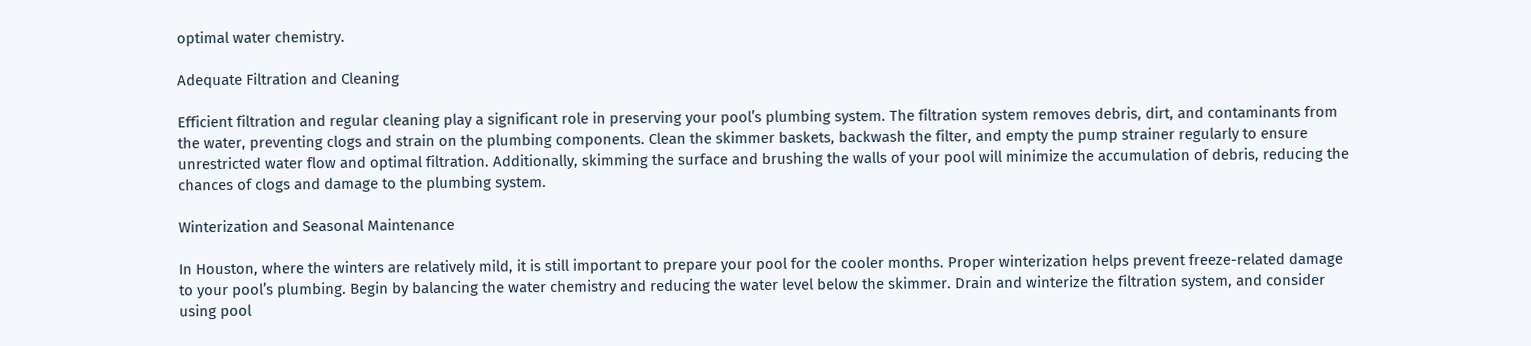optimal water chemistry.

Adequate Filtration and Cleaning

Efficient filtration and regular cleaning play a significant role in preserving your pool’s plumbing system. The filtration system removes debris, dirt, and contaminants from the water, preventing clogs and strain on the plumbing components. Clean the skimmer baskets, backwash the filter, and empty the pump strainer regularly to ensure unrestricted water flow and optimal filtration. Additionally, skimming the surface and brushing the walls of your pool will minimize the accumulation of debris, reducing the chances of clogs and damage to the plumbing system.

Winterization and Seasonal Maintenance

In Houston, where the winters are relatively mild, it is still important to prepare your pool for the cooler months. Proper winterization helps prevent freeze-related damage to your pool’s plumbing. Begin by balancing the water chemistry and reducing the water level below the skimmer. Drain and winterize the filtration system, and consider using pool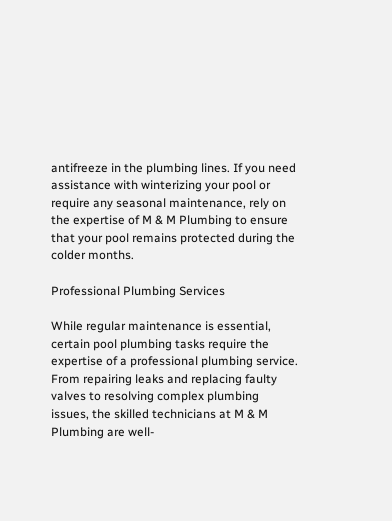antifreeze in the plumbing lines. If you need assistance with winterizing your pool or require any seasonal maintenance, rely on the expertise of M & M Plumbing to ensure that your pool remains protected during the colder months.

Professional Plumbing Services

While regular maintenance is essential, certain pool plumbing tasks require the expertise of a professional plumbing service. From repairing leaks and replacing faulty valves to resolving complex plumbing issues, the skilled technicians at M & M Plumbing are well-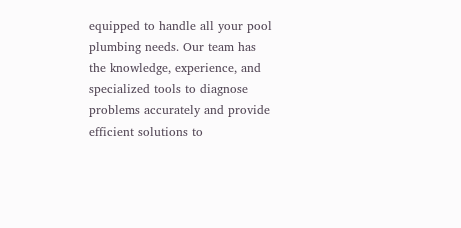equipped to handle all your pool plumbing needs. Our team has the knowledge, experience, and specialized tools to diagnose problems accurately and provide efficient solutions to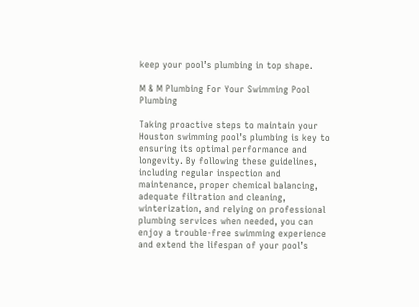keep your pool’s plumbing in top shape.

M & M Plumbing For Your Swimming Pool Plumbing

Taking proactive steps to maintain your Houston swimming pool’s plumbing is key to ensuring its optimal performance and longevity. By following these guidelines, including regular inspection and maintenance, proper chemical balancing, adequate filtration and cleaning, winterization, and relying on professional plumbing services when needed, you can enjoy a trouble-free swimming experience and extend the lifespan of your pool’s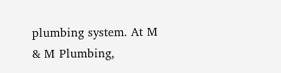plumbing system. At M & M Plumbing,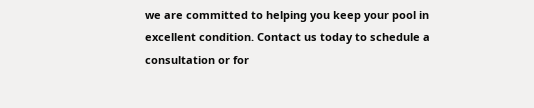we are committed to helping you keep your pool in excellent condition. Contact us today to schedule a consultation or for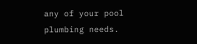any of your pool plumbing needs.